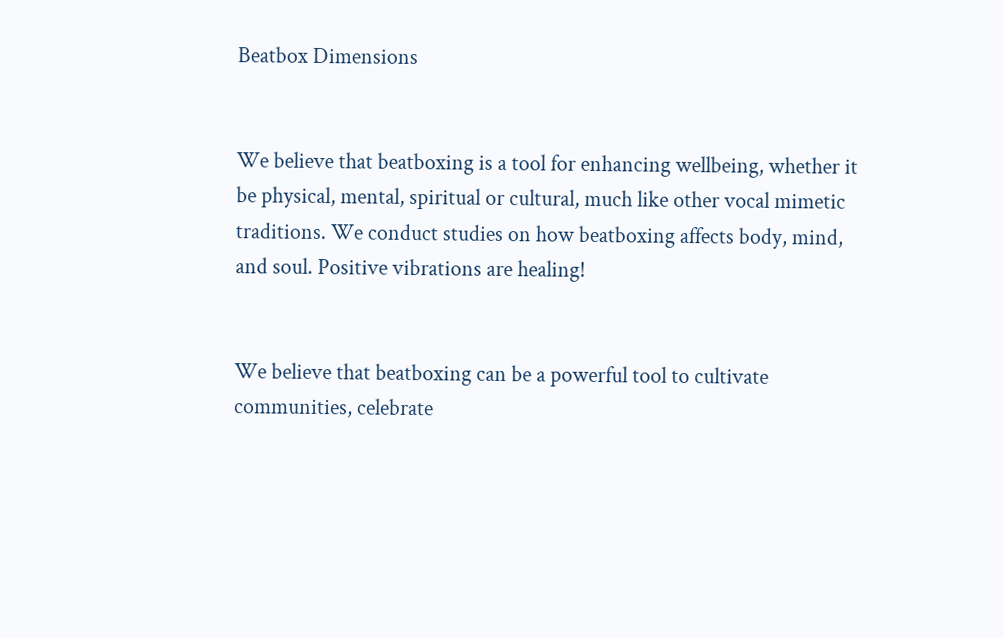Beatbox Dimensions


We believe that beatboxing is a tool for enhancing wellbeing, whether it be physical, mental, spiritual or cultural, much like other vocal mimetic traditions. We conduct studies on how beatboxing affects body, mind, and soul. Positive vibrations are healing!


We believe that beatboxing can be a powerful tool to cultivate communities, celebrate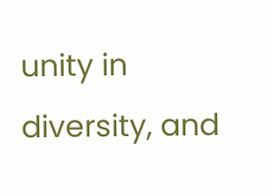unity in diversity, and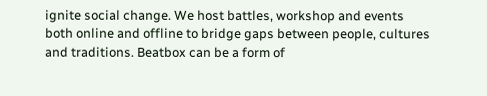ignite social change. We host battles, workshop and events both online and offline to bridge gaps between people, cultures and traditions. Beatbox can be a form of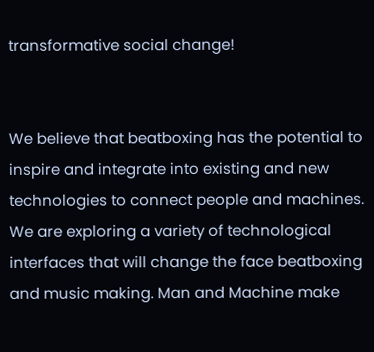transformative social change!


We believe that beatboxing has the potential to inspire and integrate into existing and new technologies to connect people and machines. We are exploring a variety of technological interfaces that will change the face beatboxing and music making. Man and Machine make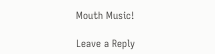Mouth Music!

Leave a Reply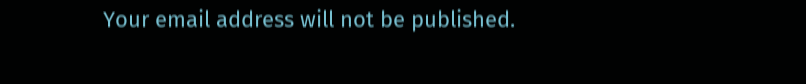Your email address will not be published.